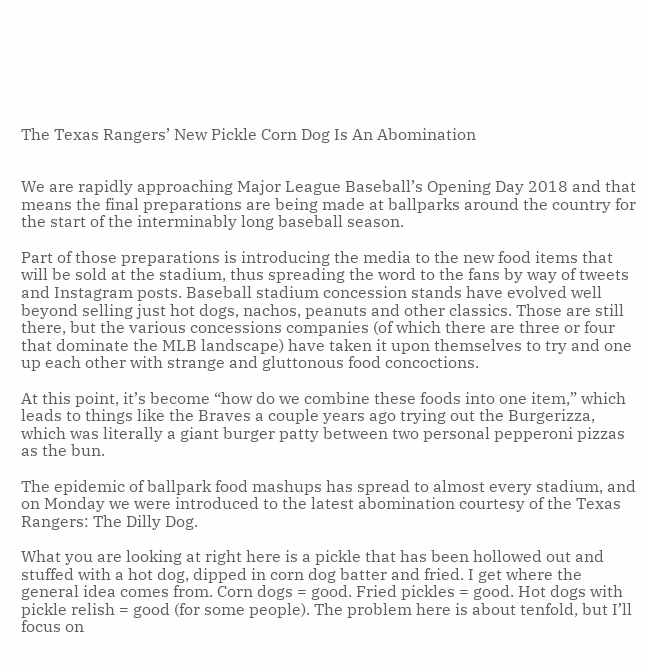The Texas Rangers’ New Pickle Corn Dog Is An Abomination


We are rapidly approaching Major League Baseball’s Opening Day 2018 and that means the final preparations are being made at ballparks around the country for the start of the interminably long baseball season.

Part of those preparations is introducing the media to the new food items that will be sold at the stadium, thus spreading the word to the fans by way of tweets and Instagram posts. Baseball stadium concession stands have evolved well beyond selling just hot dogs, nachos, peanuts and other classics. Those are still there, but the various concessions companies (of which there are three or four that dominate the MLB landscape) have taken it upon themselves to try and one up each other with strange and gluttonous food concoctions.

At this point, it’s become “how do we combine these foods into one item,” which leads to things like the Braves a couple years ago trying out the Burgerizza, which was literally a giant burger patty between two personal pepperoni pizzas as the bun.

The epidemic of ballpark food mashups has spread to almost every stadium, and on Monday we were introduced to the latest abomination courtesy of the Texas Rangers: The Dilly Dog.

What you are looking at right here is a pickle that has been hollowed out and stuffed with a hot dog, dipped in corn dog batter and fried. I get where the general idea comes from. Corn dogs = good. Fried pickles = good. Hot dogs with pickle relish = good (for some people). The problem here is about tenfold, but I’ll focus on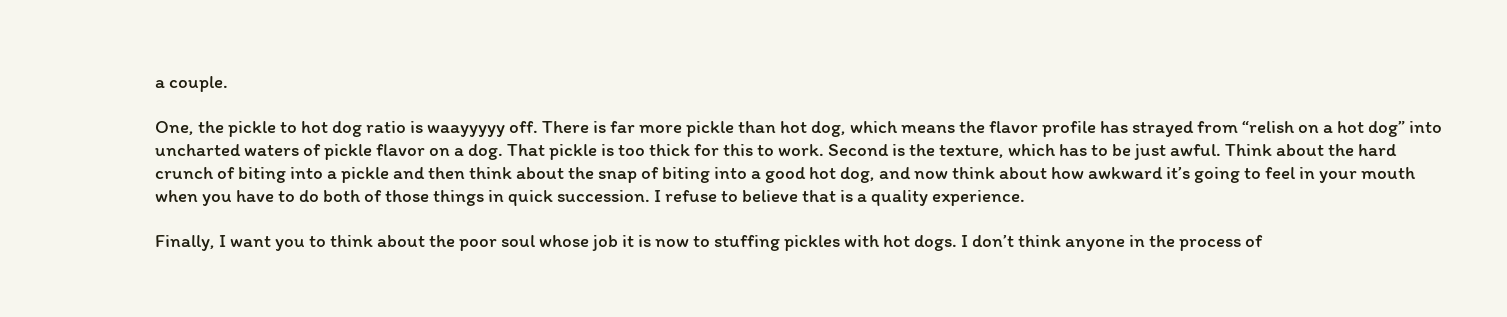a couple.

One, the pickle to hot dog ratio is waayyyyy off. There is far more pickle than hot dog, which means the flavor profile has strayed from “relish on a hot dog” into uncharted waters of pickle flavor on a dog. That pickle is too thick for this to work. Second is the texture, which has to be just awful. Think about the hard crunch of biting into a pickle and then think about the snap of biting into a good hot dog, and now think about how awkward it’s going to feel in your mouth when you have to do both of those things in quick succession. I refuse to believe that is a quality experience.

Finally, I want you to think about the poor soul whose job it is now to stuffing pickles with hot dogs. I don’t think anyone in the process of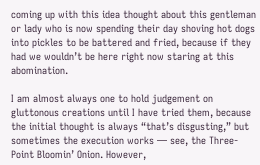coming up with this idea thought about this gentleman or lady who is now spending their day shoving hot dogs into pickles to be battered and fried, because if they had we wouldn’t be here right now staring at this abomination.

I am almost always one to hold judgement on gluttonous creations until I have tried them, because the initial thought is always “that’s disgusting,” but sometimes the execution works — see, the Three-Point Bloomin’ Onion. However,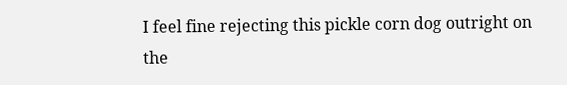I feel fine rejecting this pickle corn dog outright on the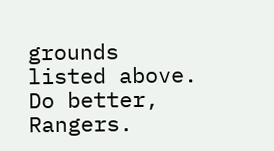grounds listed above. Do better, Rangers.